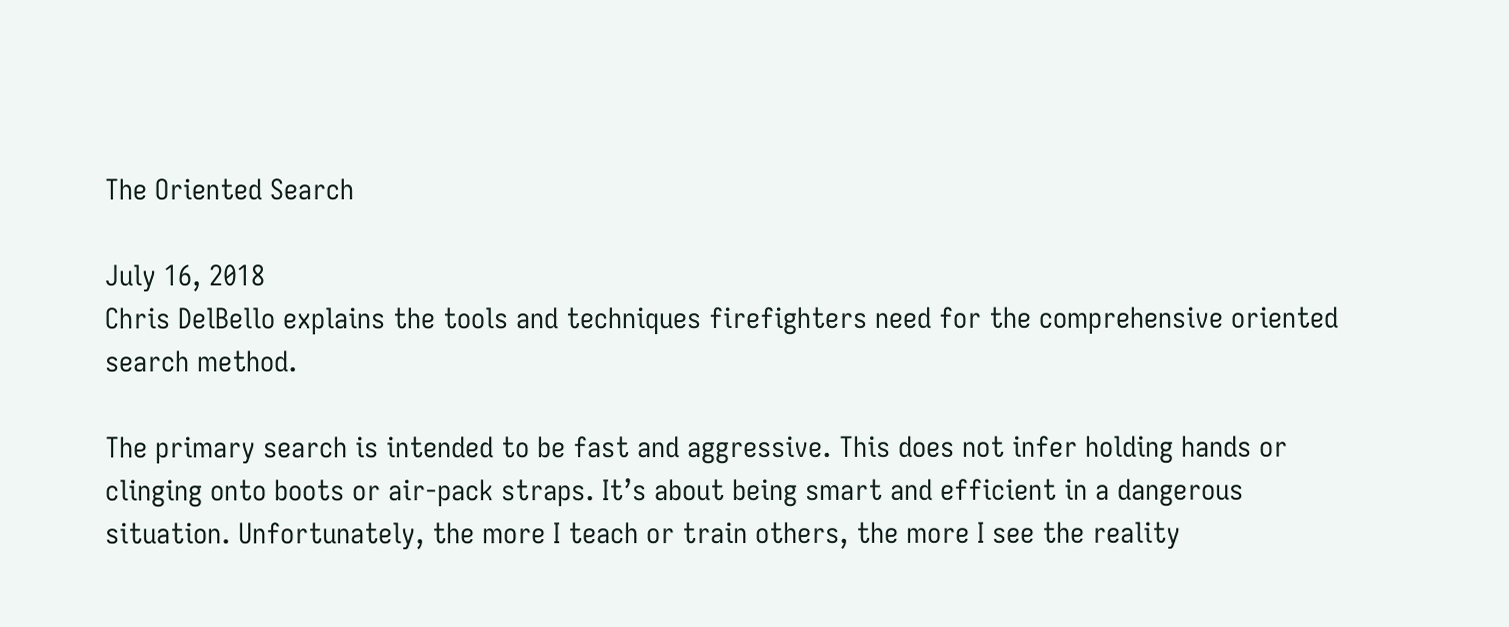The Oriented Search

July 16, 2018
Chris DelBello explains the tools and techniques firefighters need for the comprehensive oriented search method.

The primary search is intended to be fast and aggressive. This does not infer holding hands or clinging onto boots or air-pack straps. It’s about being smart and efficient in a dangerous situation. Unfortunately, the more I teach or train others, the more I see the reality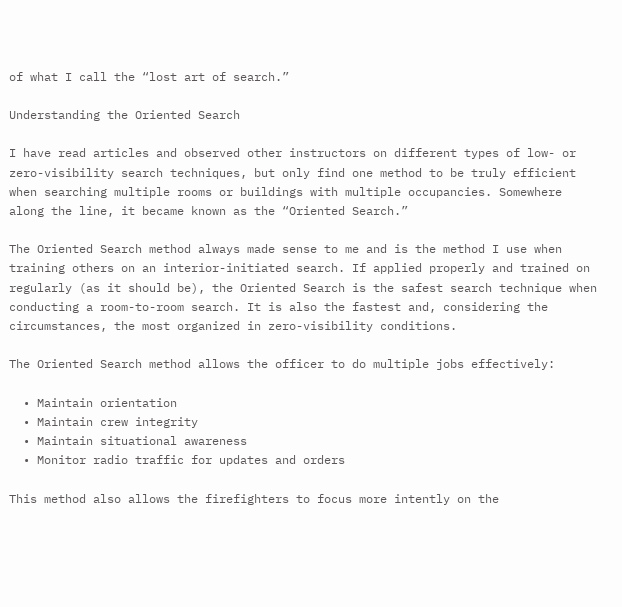of what I call the “lost art of search.”

Understanding the Oriented Search

I have read articles and observed other instructors on different types of low- or zero-visibility search techniques, but only find one method to be truly efficient when searching multiple rooms or buildings with multiple occupancies. Somewhere along the line, it became known as the “Oriented Search.”

The Oriented Search method always made sense to me and is the method I use when training others on an interior-initiated search. If applied properly and trained on regularly (as it should be), the Oriented Search is the safest search technique when conducting a room-to-room search. It is also the fastest and, considering the circumstances, the most organized in zero-visibility conditions.

The Oriented Search method allows the officer to do multiple jobs effectively:

  • Maintain orientation
  • Maintain crew integrity
  • Maintain situational awareness
  • Monitor radio traffic for updates and orders

This method also allows the firefighters to focus more intently on the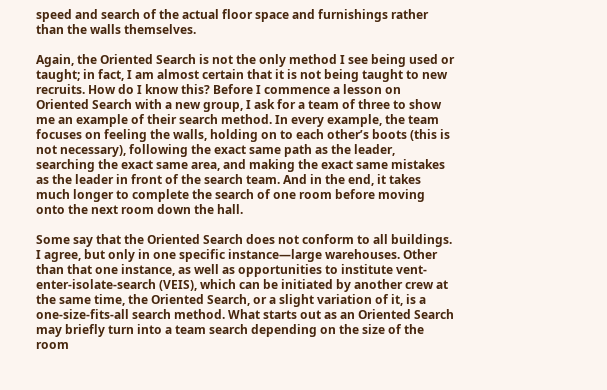speed and search of the actual floor space and furnishings rather than the walls themselves.

Again, the Oriented Search is not the only method I see being used or taught; in fact, I am almost certain that it is not being taught to new recruits. How do I know this? Before I commence a lesson on Oriented Search with a new group, I ask for a team of three to show me an example of their search method. In every example, the team focuses on feeling the walls, holding on to each other’s boots (this is not necessary), following the exact same path as the leader, searching the exact same area, and making the exact same mistakes as the leader in front of the search team. And in the end, it takes much longer to complete the search of one room before moving onto the next room down the hall.

Some say that the Oriented Search does not conform to all buildings. I agree, but only in one specific instance—large warehouses. Other than that one instance, as well as opportunities to institute vent-enter-isolate-search (VEIS), which can be initiated by another crew at the same time, the Oriented Search, or a slight variation of it, is a one-size-fits-all search method. What starts out as an Oriented Search may briefly turn into a team search depending on the size of the room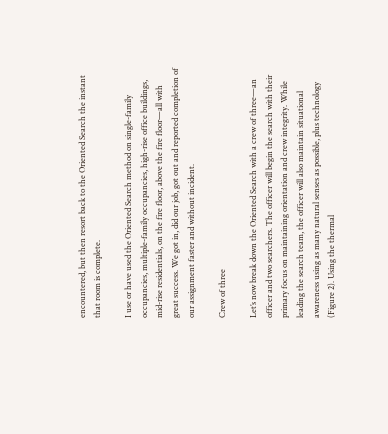encountered, but then resort back to the Oriented Search the instant that room is complete.

I use or have used the Oriented Search method on single-family occupancies, multiple-family occupancies, high-rise office buildings, mid-rise residentials, on the fire floor, above the fire floor—all with great success. We got in, did our job, got out and reported completion of our assignment faster and without incident.

Crew of three

Let’s now break down the Oriented Search with a crew of three—an officer and two searchers. The officer will begin the search with their primary focus on maintaining orientation and crew integrity. While leading the search team, the officer will also maintain situational awareness using as many natural senses as possible, plus technology (Figure 2). Using the thermal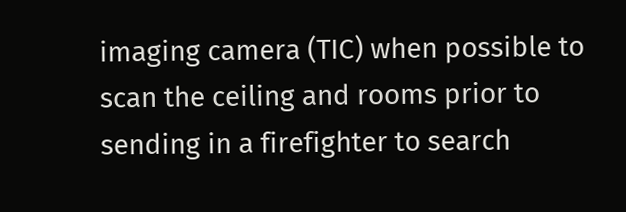imaging camera (TIC) when possible to scan the ceiling and rooms prior to sending in a firefighter to search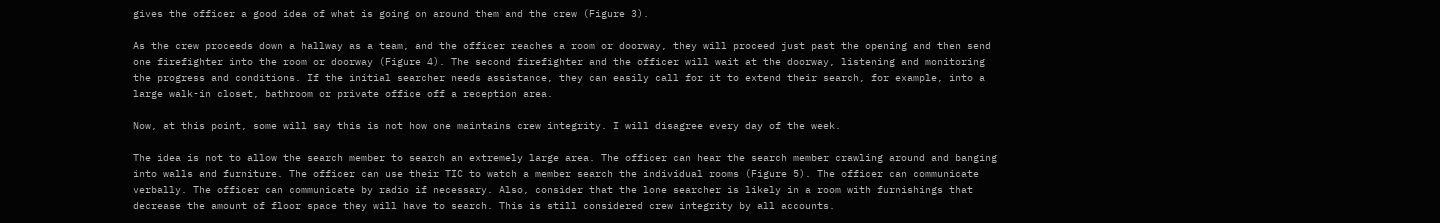gives the officer a good idea of what is going on around them and the crew (Figure 3).

As the crew proceeds down a hallway as a team, and the officer reaches a room or doorway, they will proceed just past the opening and then send one firefighter into the room or doorway (Figure 4). The second firefighter and the officer will wait at the doorway, listening and monitoring the progress and conditions. If the initial searcher needs assistance, they can easily call for it to extend their search, for example, into a large walk-in closet, bathroom or private office off a reception area.

Now, at this point, some will say this is not how one maintains crew integrity. I will disagree every day of the week.

The idea is not to allow the search member to search an extremely large area. The officer can hear the search member crawling around and banging into walls and furniture. The officer can use their TIC to watch a member search the individual rooms (Figure 5). The officer can communicate verbally. The officer can communicate by radio if necessary. Also, consider that the lone searcher is likely in a room with furnishings that decrease the amount of floor space they will have to search. This is still considered crew integrity by all accounts.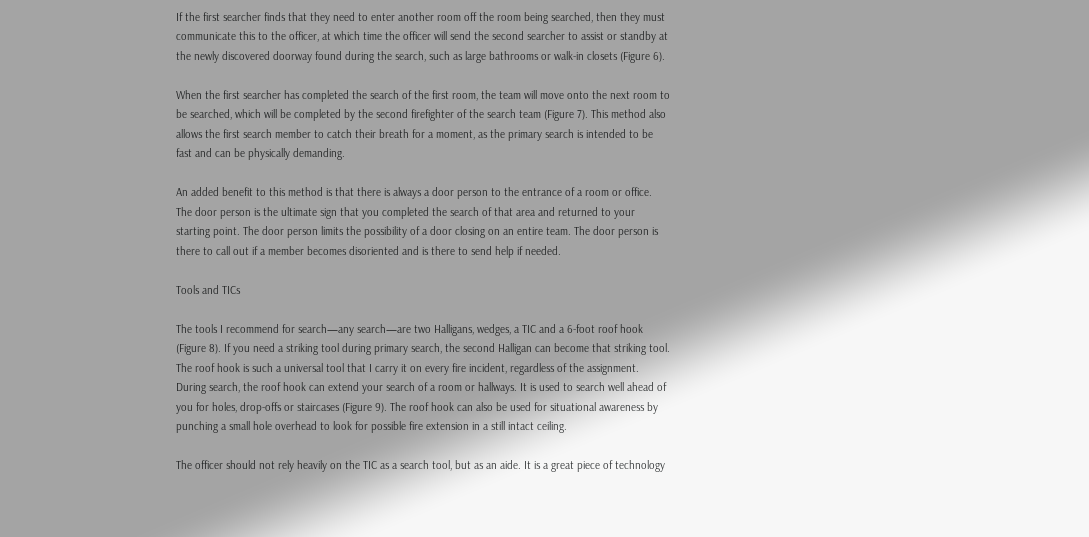If the first searcher finds that they need to enter another room off the room being searched, then they must communicate this to the officer, at which time the officer will send the second searcher to assist or standby at the newly discovered doorway found during the search, such as large bathrooms or walk-in closets (Figure 6).

When the first searcher has completed the search of the first room, the team will move onto the next room to be searched, which will be completed by the second firefighter of the search team (Figure 7). This method also allows the first search member to catch their breath for a moment, as the primary search is intended to be fast and can be physically demanding.

An added benefit to this method is that there is always a door person to the entrance of a room or office. The door person is the ultimate sign that you completed the search of that area and returned to your starting point. The door person limits the possibility of a door closing on an entire team. The door person is there to call out if a member becomes disoriented and is there to send help if needed.

Tools and TICs

The tools I recommend for search—any search—are two Halligans, wedges, a TIC and a 6-foot roof hook (Figure 8). If you need a striking tool during primary search, the second Halligan can become that striking tool. The roof hook is such a universal tool that I carry it on every fire incident, regardless of the assignment. During search, the roof hook can extend your search of a room or hallways. It is used to search well ahead of you for holes, drop-offs or staircases (Figure 9). The roof hook can also be used for situational awareness by punching a small hole overhead to look for possible fire extension in a still intact ceiling.

The officer should not rely heavily on the TIC as a search tool, but as an aide. It is a great piece of technology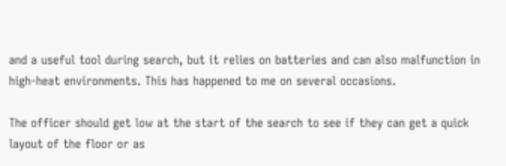and a useful tool during search, but it relies on batteries and can also malfunction in high-heat environments. This has happened to me on several occasions.

The officer should get low at the start of the search to see if they can get a quick layout of the floor or as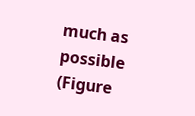much as possible (Figure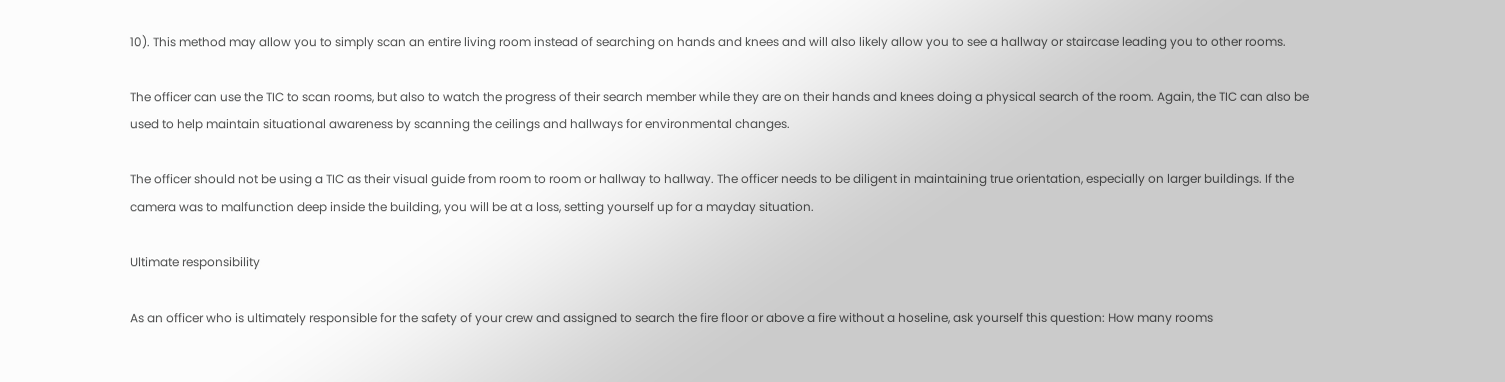10). This method may allow you to simply scan an entire living room instead of searching on hands and knees and will also likely allow you to see a hallway or staircase leading you to other rooms.

The officer can use the TIC to scan rooms, but also to watch the progress of their search member while they are on their hands and knees doing a physical search of the room. Again, the TIC can also be used to help maintain situational awareness by scanning the ceilings and hallways for environmental changes.

The officer should not be using a TIC as their visual guide from room to room or hallway to hallway. The officer needs to be diligent in maintaining true orientation, especially on larger buildings. If the camera was to malfunction deep inside the building, you will be at a loss, setting yourself up for a mayday situation.

Ultimate responsibility

As an officer who is ultimately responsible for the safety of your crew and assigned to search the fire floor or above a fire without a hoseline, ask yourself this question: How many rooms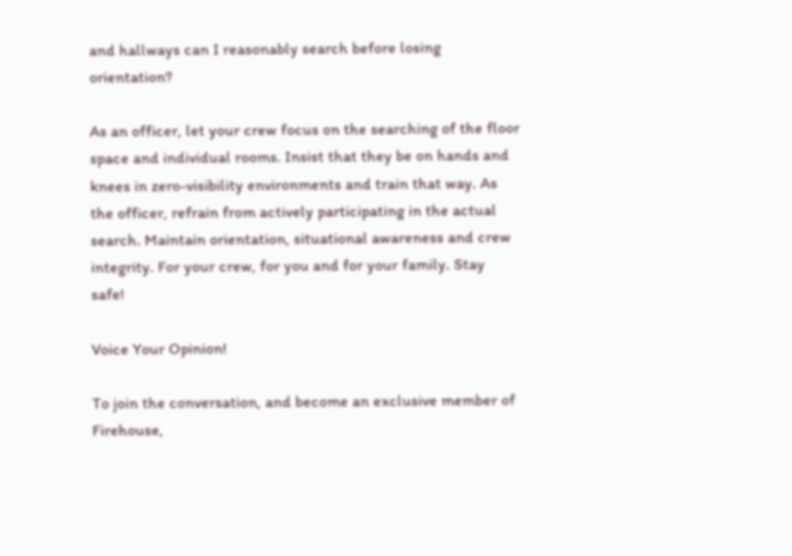and hallways can I reasonably search before losing orientation?

As an officer, let your crew focus on the searching of the floor space and individual rooms. Insist that they be on hands and knees in zero-visibility environments and train that way. As the officer, refrain from actively participating in the actual search. Maintain orientation, situational awareness and crew integrity. For your crew, for you and for your family. Stay safe!

Voice Your Opinion!

To join the conversation, and become an exclusive member of Firehouse,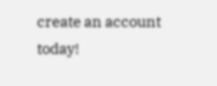create an account today!